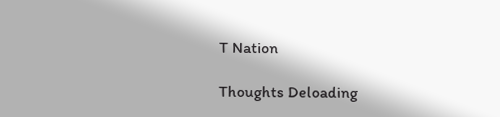T Nation

Thoughts Deloading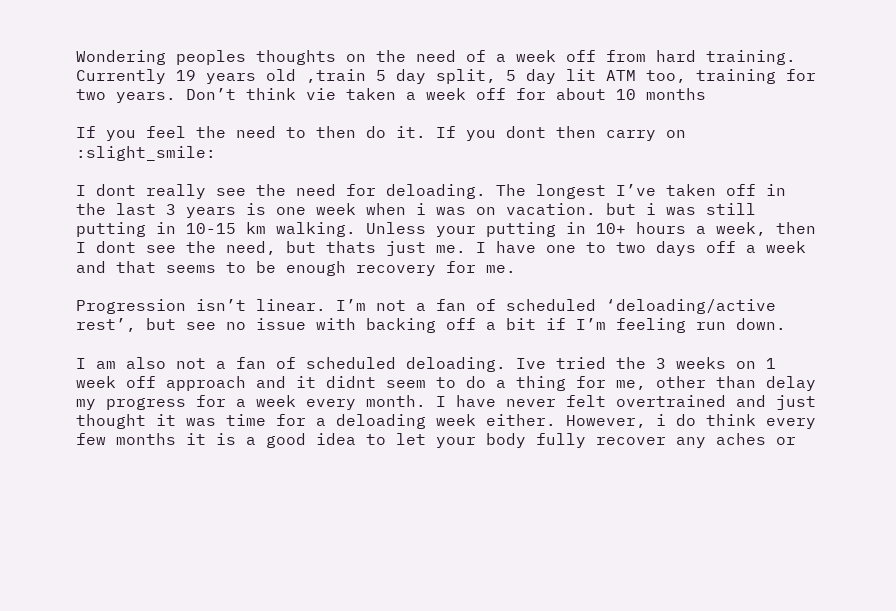Wondering peoples thoughts on the need of a week off from hard training. Currently 19 years old ,train 5 day split, 5 day lit ATM too, training for two years. Don’t think vie taken a week off for about 10 months

If you feel the need to then do it. If you dont then carry on :slight_smile:

I dont really see the need for deloading. The longest I’ve taken off in the last 3 years is one week when i was on vacation. but i was still putting in 10-15 km walking. Unless your putting in 10+ hours a week, then I dont see the need, but thats just me. I have one to two days off a week and that seems to be enough recovery for me.

Progression isn’t linear. I’m not a fan of scheduled ‘deloading/active rest’, but see no issue with backing off a bit if I’m feeling run down.

I am also not a fan of scheduled deloading. Ive tried the 3 weeks on 1 week off approach and it didnt seem to do a thing for me, other than delay my progress for a week every month. I have never felt overtrained and just thought it was time for a deloading week either. However, i do think every few months it is a good idea to let your body fully recover any aches or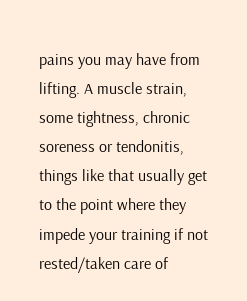pains you may have from lifting. A muscle strain, some tightness, chronic soreness or tendonitis, things like that usually get to the point where they impede your training if not rested/taken care of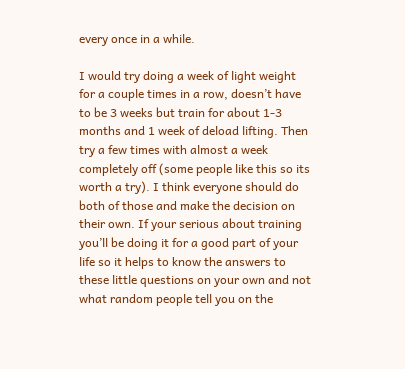every once in a while.

I would try doing a week of light weight for a couple times in a row, doesn’t have to be 3 weeks but train for about 1-3 months and 1 week of deload lifting. Then try a few times with almost a week completely off (some people like this so its worth a try). I think everyone should do both of those and make the decision on their own. If your serious about training you’ll be doing it for a good part of your life so it helps to know the answers to these little questions on your own and not what random people tell you on the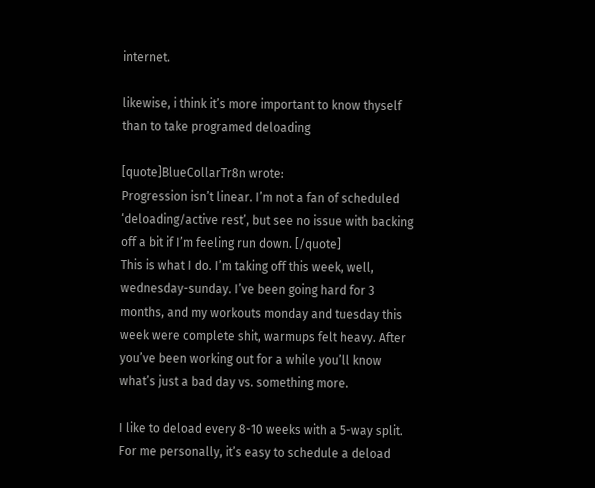internet.

likewise, i think it’s more important to know thyself than to take programed deloading

[quote]BlueCollarTr8n wrote:
Progression isn’t linear. I’m not a fan of scheduled ‘deloading/active rest’, but see no issue with backing off a bit if I’m feeling run down. [/quote]
This is what I do. I’m taking off this week, well, wednesday-sunday. I’ve been going hard for 3 months, and my workouts monday and tuesday this week were complete shit, warmups felt heavy. After you’ve been working out for a while you’ll know what’s just a bad day vs. something more.

I like to deload every 8-10 weeks with a 5-way split. For me personally, it’s easy to schedule a deload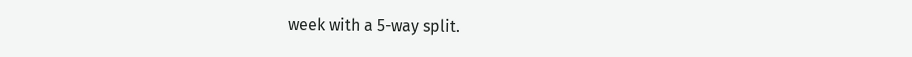week with a 5-way split.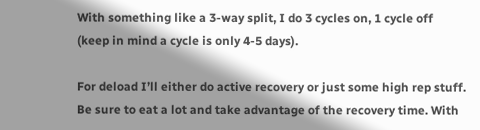With something like a 3-way split, I do 3 cycles on, 1 cycle off (keep in mind a cycle is only 4-5 days).

For deload I’ll either do active recovery or just some high rep stuff. Be sure to eat a lot and take advantage of the recovery time. With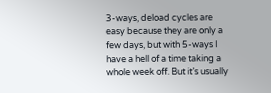3-ways, deload cycles are easy because they are only a few days, but with 5-ways I have a hell of a time taking a whole week off. But it’s usually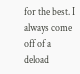for the best. I always come off of a deload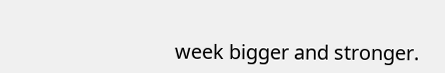week bigger and stronger.